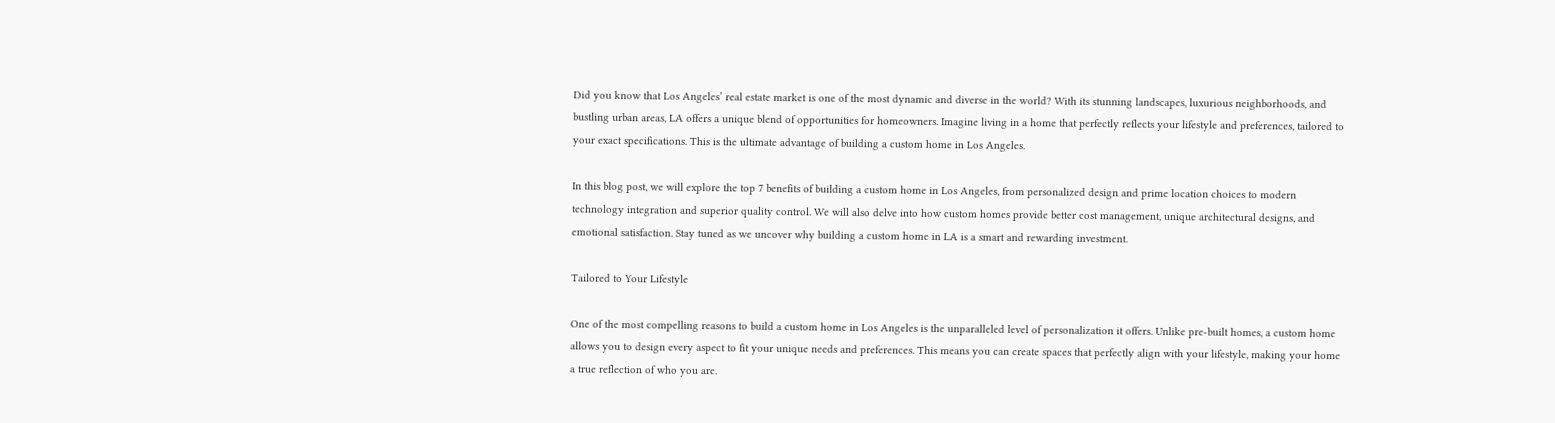Did you know that Los Angeles’ real estate market is one of the most dynamic and diverse in the world? With its stunning landscapes, luxurious neighborhoods, and bustling urban areas, LA offers a unique blend of opportunities for homeowners. Imagine living in a home that perfectly reflects your lifestyle and preferences, tailored to your exact specifications. This is the ultimate advantage of building a custom home in Los Angeles.

In this blog post, we will explore the top 7 benefits of building a custom home in Los Angeles, from personalized design and prime location choices to modern technology integration and superior quality control. We will also delve into how custom homes provide better cost management, unique architectural designs, and emotional satisfaction. Stay tuned as we uncover why building a custom home in LA is a smart and rewarding investment.

Tailored to Your Lifestyle

One of the most compelling reasons to build a custom home in Los Angeles is the unparalleled level of personalization it offers. Unlike pre-built homes, a custom home allows you to design every aspect to fit your unique needs and preferences. This means you can create spaces that perfectly align with your lifestyle, making your home a true reflection of who you are.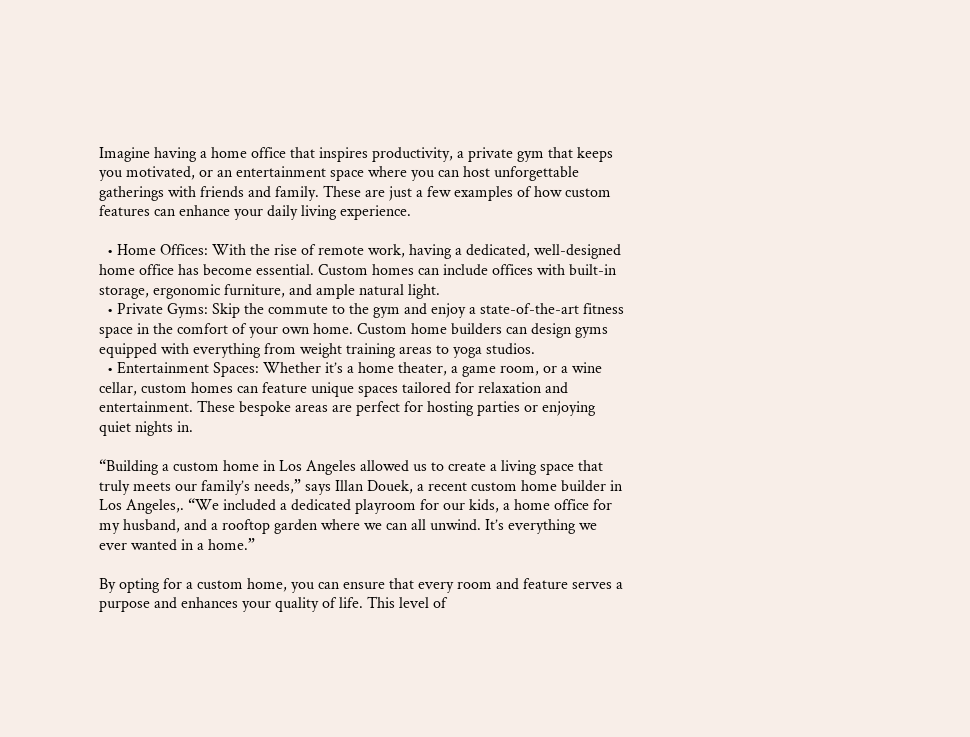Imagine having a home office that inspires productivity, a private gym that keeps you motivated, or an entertainment space where you can host unforgettable gatherings with friends and family. These are just a few examples of how custom features can enhance your daily living experience.

  • Home Offices: With the rise of remote work, having a dedicated, well-designed home office has become essential. Custom homes can include offices with built-in storage, ergonomic furniture, and ample natural light.
  • Private Gyms: Skip the commute to the gym and enjoy a state-of-the-art fitness space in the comfort of your own home. Custom home builders can design gyms equipped with everything from weight training areas to yoga studios.
  • Entertainment Spaces: Whether it’s a home theater, a game room, or a wine cellar, custom homes can feature unique spaces tailored for relaxation and entertainment. These bespoke areas are perfect for hosting parties or enjoying quiet nights in.

“Building a custom home in Los Angeles allowed us to create a living space that truly meets our family’s needs,” says Illan Douek, a recent custom home builder in Los Angeles,. “We included a dedicated playroom for our kids, a home office for my husband, and a rooftop garden where we can all unwind. It’s everything we ever wanted in a home.”

By opting for a custom home, you can ensure that every room and feature serves a purpose and enhances your quality of life. This level of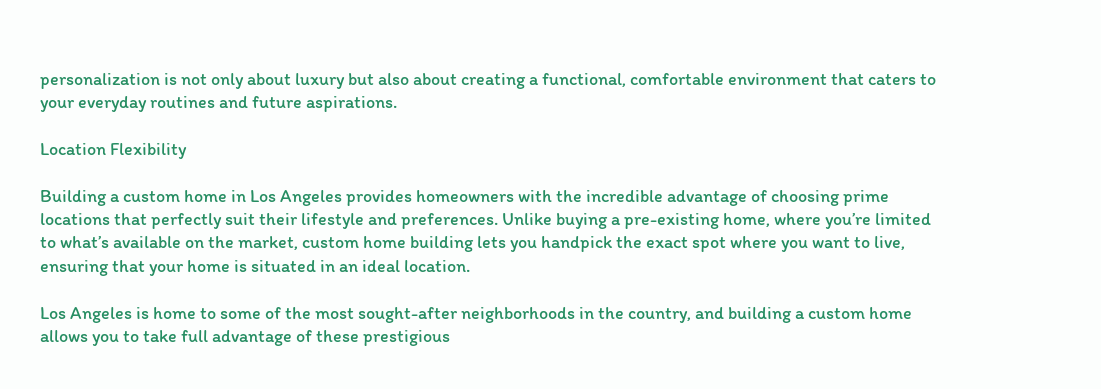personalization is not only about luxury but also about creating a functional, comfortable environment that caters to your everyday routines and future aspirations.

Location Flexibility

Building a custom home in Los Angeles provides homeowners with the incredible advantage of choosing prime locations that perfectly suit their lifestyle and preferences. Unlike buying a pre-existing home, where you’re limited to what’s available on the market, custom home building lets you handpick the exact spot where you want to live, ensuring that your home is situated in an ideal location.

Los Angeles is home to some of the most sought-after neighborhoods in the country, and building a custom home allows you to take full advantage of these prestigious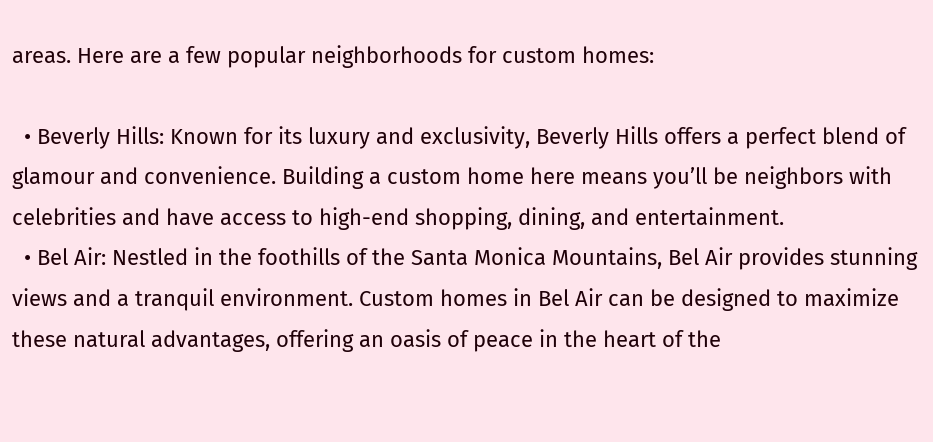areas. Here are a few popular neighborhoods for custom homes:

  • Beverly Hills: Known for its luxury and exclusivity, Beverly Hills offers a perfect blend of glamour and convenience. Building a custom home here means you’ll be neighbors with celebrities and have access to high-end shopping, dining, and entertainment.
  • Bel Air: Nestled in the foothills of the Santa Monica Mountains, Bel Air provides stunning views and a tranquil environment. Custom homes in Bel Air can be designed to maximize these natural advantages, offering an oasis of peace in the heart of the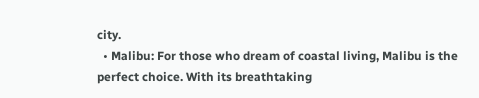city.
  • Malibu: For those who dream of coastal living, Malibu is the perfect choice. With its breathtaking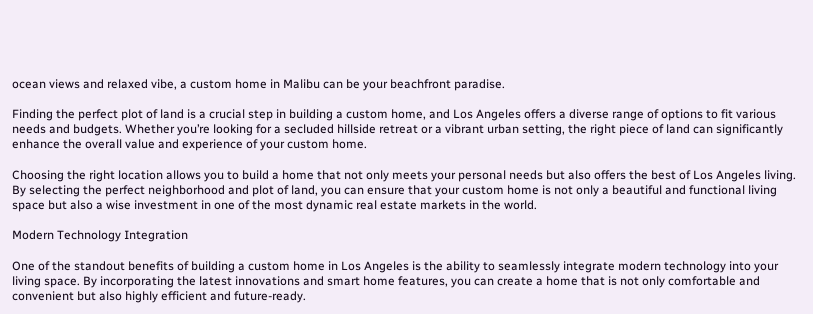ocean views and relaxed vibe, a custom home in Malibu can be your beachfront paradise.

Finding the perfect plot of land is a crucial step in building a custom home, and Los Angeles offers a diverse range of options to fit various needs and budgets. Whether you’re looking for a secluded hillside retreat or a vibrant urban setting, the right piece of land can significantly enhance the overall value and experience of your custom home.

Choosing the right location allows you to build a home that not only meets your personal needs but also offers the best of Los Angeles living. By selecting the perfect neighborhood and plot of land, you can ensure that your custom home is not only a beautiful and functional living space but also a wise investment in one of the most dynamic real estate markets in the world.

Modern Technology Integration

One of the standout benefits of building a custom home in Los Angeles is the ability to seamlessly integrate modern technology into your living space. By incorporating the latest innovations and smart home features, you can create a home that is not only comfortable and convenient but also highly efficient and future-ready.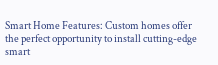Smart Home Features: Custom homes offer the perfect opportunity to install cutting-edge smart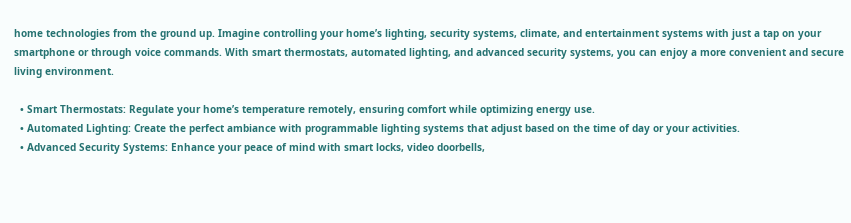home technologies from the ground up. Imagine controlling your home’s lighting, security systems, climate, and entertainment systems with just a tap on your smartphone or through voice commands. With smart thermostats, automated lighting, and advanced security systems, you can enjoy a more convenient and secure living environment.

  • Smart Thermostats: Regulate your home’s temperature remotely, ensuring comfort while optimizing energy use.
  • Automated Lighting: Create the perfect ambiance with programmable lighting systems that adjust based on the time of day or your activities.
  • Advanced Security Systems: Enhance your peace of mind with smart locks, video doorbells,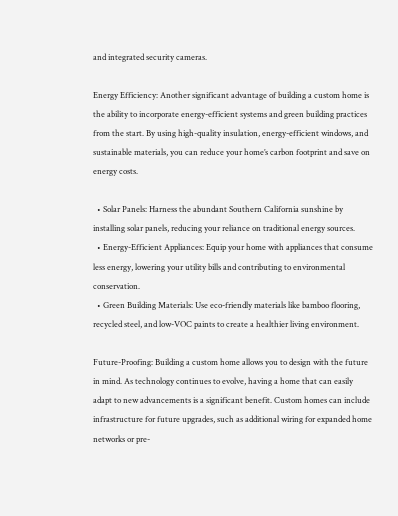and integrated security cameras.

Energy Efficiency: Another significant advantage of building a custom home is the ability to incorporate energy-efficient systems and green building practices from the start. By using high-quality insulation, energy-efficient windows, and sustainable materials, you can reduce your home’s carbon footprint and save on energy costs.

  • Solar Panels: Harness the abundant Southern California sunshine by installing solar panels, reducing your reliance on traditional energy sources.
  • Energy-Efficient Appliances: Equip your home with appliances that consume less energy, lowering your utility bills and contributing to environmental conservation.
  • Green Building Materials: Use eco-friendly materials like bamboo flooring, recycled steel, and low-VOC paints to create a healthier living environment.

Future-Proofing: Building a custom home allows you to design with the future in mind. As technology continues to evolve, having a home that can easily adapt to new advancements is a significant benefit. Custom homes can include infrastructure for future upgrades, such as additional wiring for expanded home networks or pre-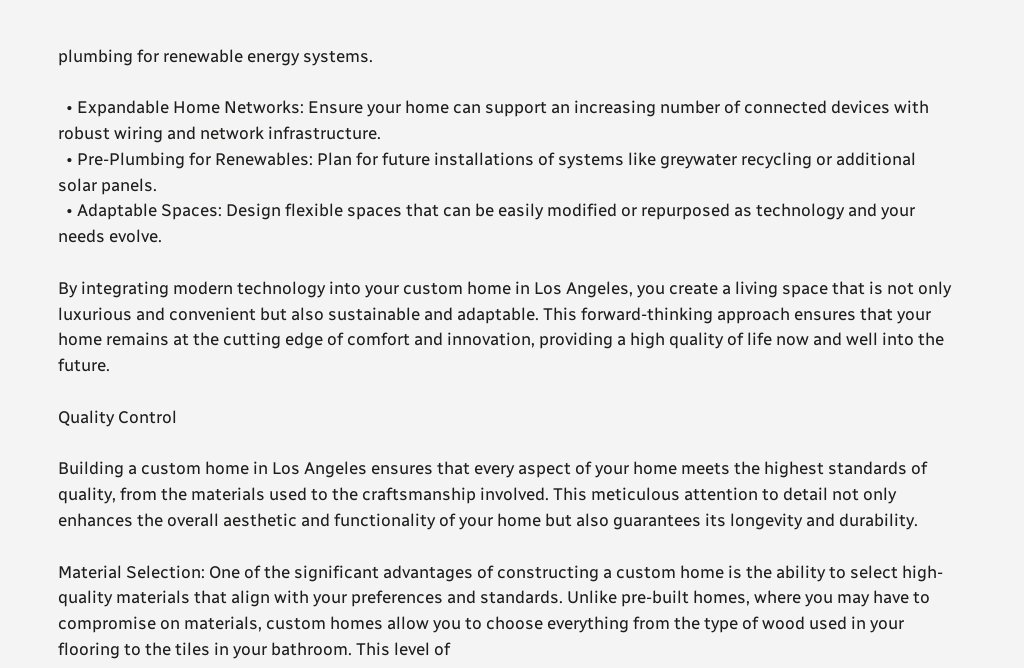plumbing for renewable energy systems.

  • Expandable Home Networks: Ensure your home can support an increasing number of connected devices with robust wiring and network infrastructure.
  • Pre-Plumbing for Renewables: Plan for future installations of systems like greywater recycling or additional solar panels.
  • Adaptable Spaces: Design flexible spaces that can be easily modified or repurposed as technology and your needs evolve.

By integrating modern technology into your custom home in Los Angeles, you create a living space that is not only luxurious and convenient but also sustainable and adaptable. This forward-thinking approach ensures that your home remains at the cutting edge of comfort and innovation, providing a high quality of life now and well into the future.

Quality Control

Building a custom home in Los Angeles ensures that every aspect of your home meets the highest standards of quality, from the materials used to the craftsmanship involved. This meticulous attention to detail not only enhances the overall aesthetic and functionality of your home but also guarantees its longevity and durability.

Material Selection: One of the significant advantages of constructing a custom home is the ability to select high-quality materials that align with your preferences and standards. Unlike pre-built homes, where you may have to compromise on materials, custom homes allow you to choose everything from the type of wood used in your flooring to the tiles in your bathroom. This level of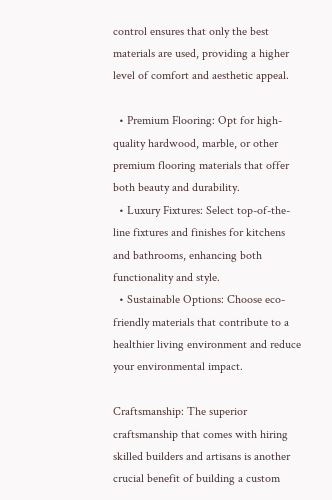control ensures that only the best materials are used, providing a higher level of comfort and aesthetic appeal.

  • Premium Flooring: Opt for high-quality hardwood, marble, or other premium flooring materials that offer both beauty and durability.
  • Luxury Fixtures: Select top-of-the-line fixtures and finishes for kitchens and bathrooms, enhancing both functionality and style.
  • Sustainable Options: Choose eco-friendly materials that contribute to a healthier living environment and reduce your environmental impact.

Craftsmanship: The superior craftsmanship that comes with hiring skilled builders and artisans is another crucial benefit of building a custom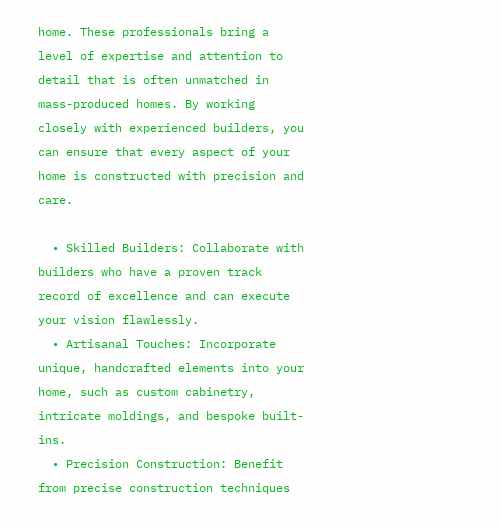home. These professionals bring a level of expertise and attention to detail that is often unmatched in mass-produced homes. By working closely with experienced builders, you can ensure that every aspect of your home is constructed with precision and care.

  • Skilled Builders: Collaborate with builders who have a proven track record of excellence and can execute your vision flawlessly.
  • Artisanal Touches: Incorporate unique, handcrafted elements into your home, such as custom cabinetry, intricate moldings, and bespoke built-ins.
  • Precision Construction: Benefit from precise construction techniques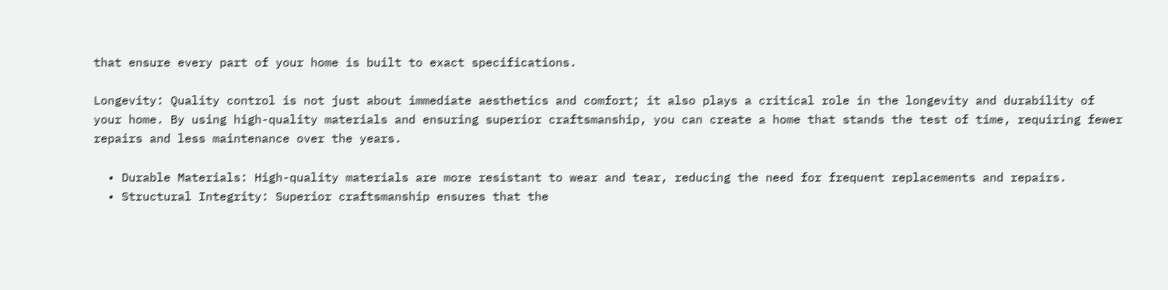that ensure every part of your home is built to exact specifications.

Longevity: Quality control is not just about immediate aesthetics and comfort; it also plays a critical role in the longevity and durability of your home. By using high-quality materials and ensuring superior craftsmanship, you can create a home that stands the test of time, requiring fewer repairs and less maintenance over the years.

  • Durable Materials: High-quality materials are more resistant to wear and tear, reducing the need for frequent replacements and repairs.
  • Structural Integrity: Superior craftsmanship ensures that the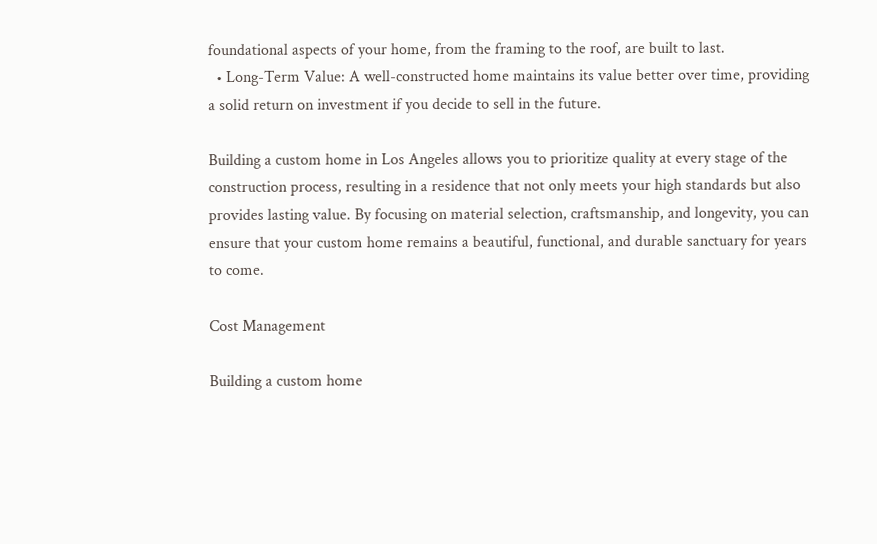foundational aspects of your home, from the framing to the roof, are built to last.
  • Long-Term Value: A well-constructed home maintains its value better over time, providing a solid return on investment if you decide to sell in the future.

Building a custom home in Los Angeles allows you to prioritize quality at every stage of the construction process, resulting in a residence that not only meets your high standards but also provides lasting value. By focusing on material selection, craftsmanship, and longevity, you can ensure that your custom home remains a beautiful, functional, and durable sanctuary for years to come.

Cost Management

Building a custom home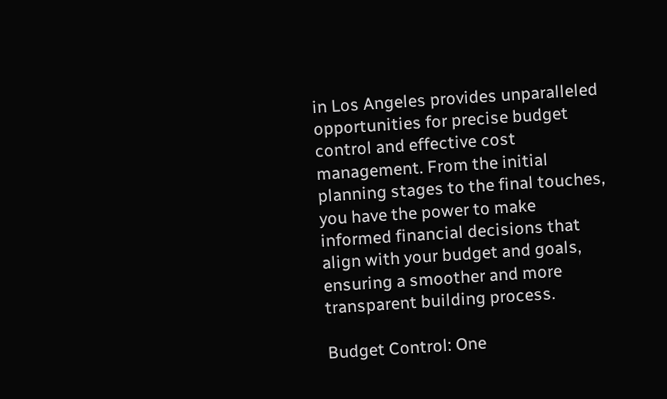in Los Angeles provides unparalleled opportunities for precise budget control and effective cost management. From the initial planning stages to the final touches, you have the power to make informed financial decisions that align with your budget and goals, ensuring a smoother and more transparent building process.

Budget Control: One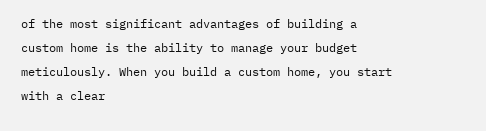of the most significant advantages of building a custom home is the ability to manage your budget meticulously. When you build a custom home, you start with a clear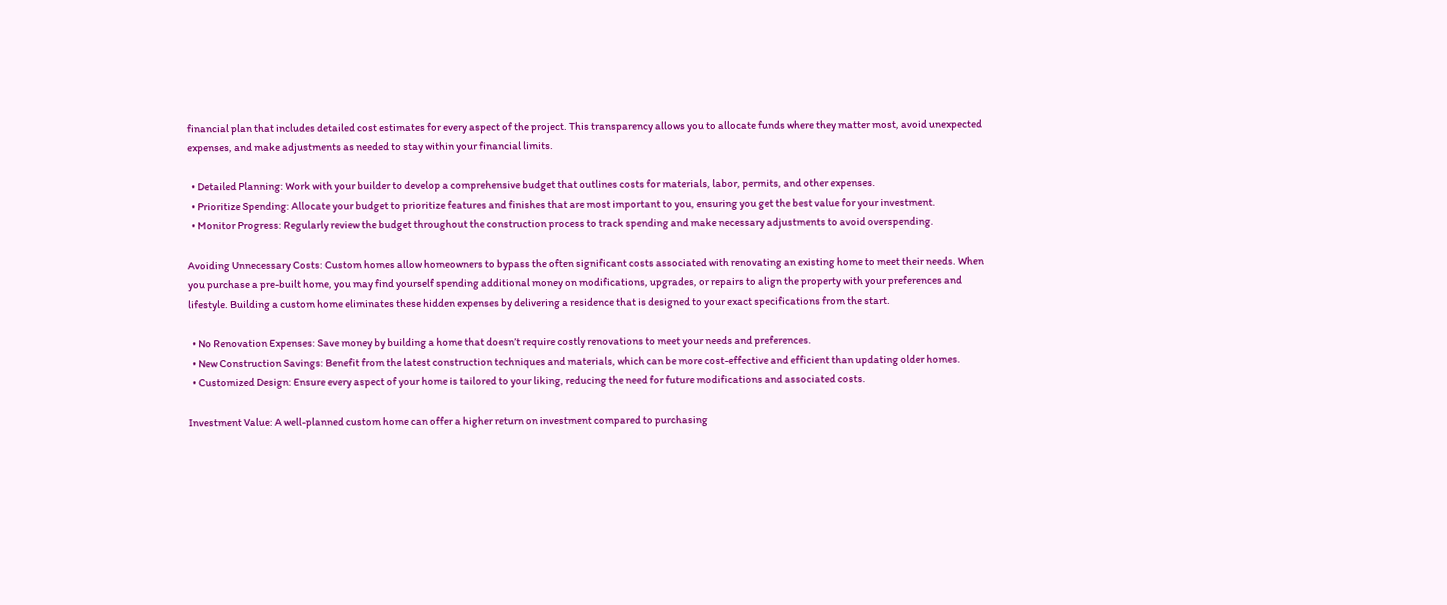financial plan that includes detailed cost estimates for every aspect of the project. This transparency allows you to allocate funds where they matter most, avoid unexpected expenses, and make adjustments as needed to stay within your financial limits.

  • Detailed Planning: Work with your builder to develop a comprehensive budget that outlines costs for materials, labor, permits, and other expenses.
  • Prioritize Spending: Allocate your budget to prioritize features and finishes that are most important to you, ensuring you get the best value for your investment.
  • Monitor Progress: Regularly review the budget throughout the construction process to track spending and make necessary adjustments to avoid overspending.

Avoiding Unnecessary Costs: Custom homes allow homeowners to bypass the often significant costs associated with renovating an existing home to meet their needs. When you purchase a pre-built home, you may find yourself spending additional money on modifications, upgrades, or repairs to align the property with your preferences and lifestyle. Building a custom home eliminates these hidden expenses by delivering a residence that is designed to your exact specifications from the start.

  • No Renovation Expenses: Save money by building a home that doesn’t require costly renovations to meet your needs and preferences.
  • New Construction Savings: Benefit from the latest construction techniques and materials, which can be more cost-effective and efficient than updating older homes.
  • Customized Design: Ensure every aspect of your home is tailored to your liking, reducing the need for future modifications and associated costs.

Investment Value: A well-planned custom home can offer a higher return on investment compared to purchasing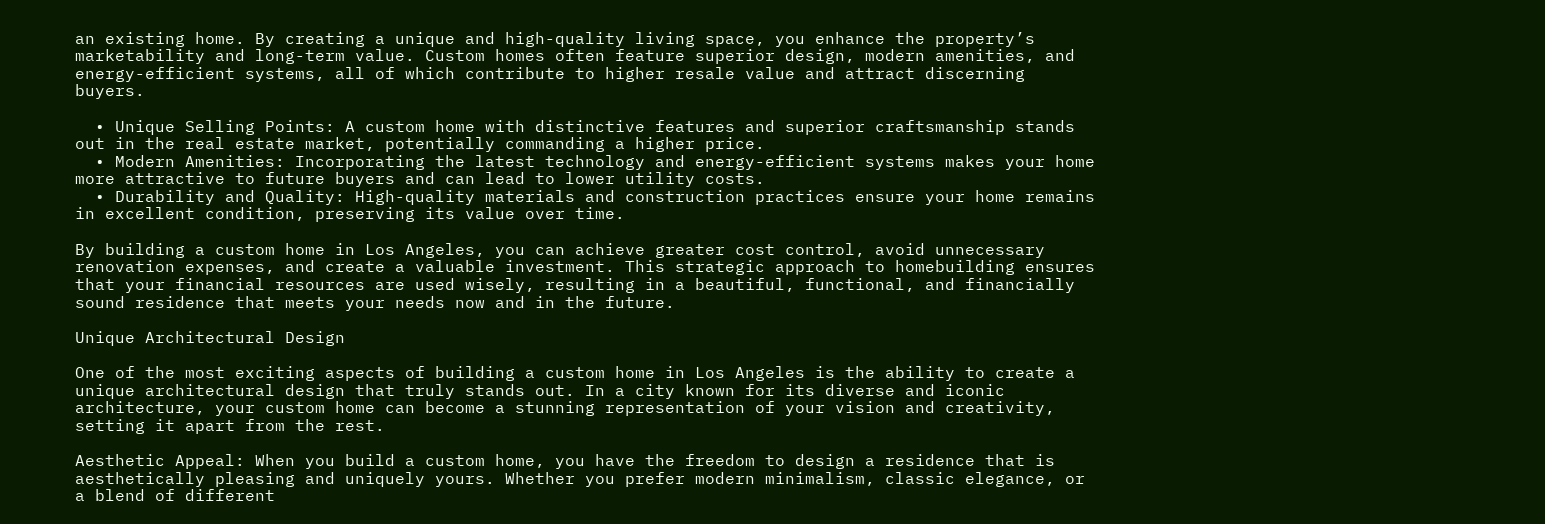an existing home. By creating a unique and high-quality living space, you enhance the property’s marketability and long-term value. Custom homes often feature superior design, modern amenities, and energy-efficient systems, all of which contribute to higher resale value and attract discerning buyers.

  • Unique Selling Points: A custom home with distinctive features and superior craftsmanship stands out in the real estate market, potentially commanding a higher price.
  • Modern Amenities: Incorporating the latest technology and energy-efficient systems makes your home more attractive to future buyers and can lead to lower utility costs.
  • Durability and Quality: High-quality materials and construction practices ensure your home remains in excellent condition, preserving its value over time.

By building a custom home in Los Angeles, you can achieve greater cost control, avoid unnecessary renovation expenses, and create a valuable investment. This strategic approach to homebuilding ensures that your financial resources are used wisely, resulting in a beautiful, functional, and financially sound residence that meets your needs now and in the future.

Unique Architectural Design

One of the most exciting aspects of building a custom home in Los Angeles is the ability to create a unique architectural design that truly stands out. In a city known for its diverse and iconic architecture, your custom home can become a stunning representation of your vision and creativity, setting it apart from the rest.

Aesthetic Appeal: When you build a custom home, you have the freedom to design a residence that is aesthetically pleasing and uniquely yours. Whether you prefer modern minimalism, classic elegance, or a blend of different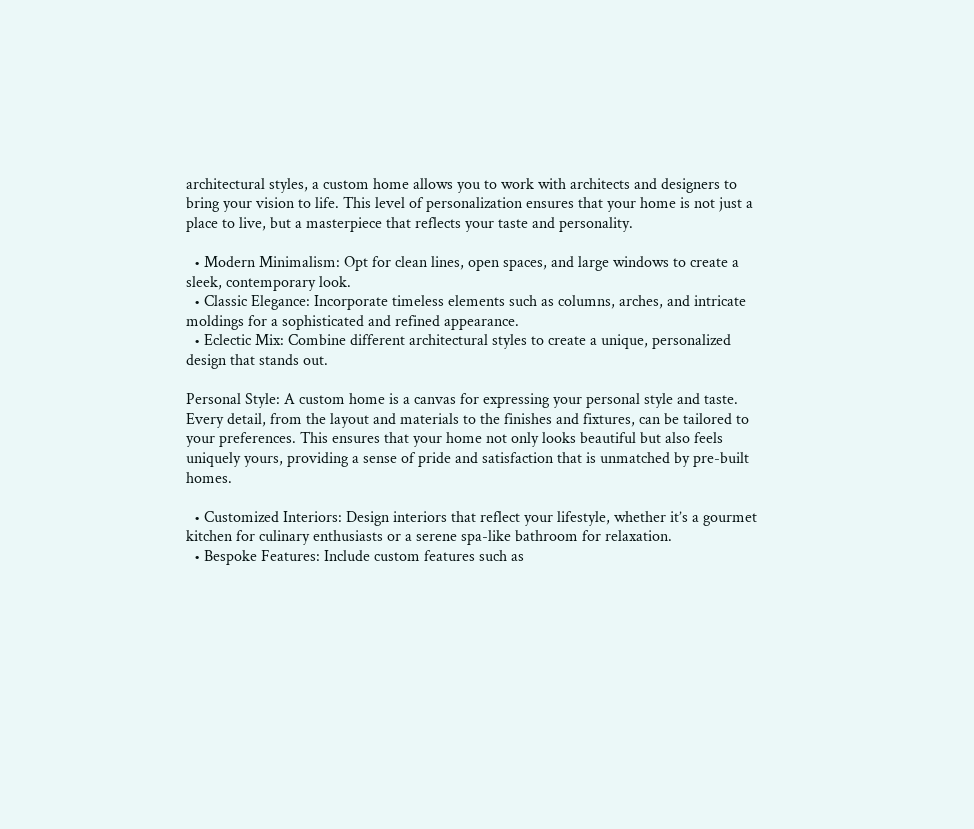architectural styles, a custom home allows you to work with architects and designers to bring your vision to life. This level of personalization ensures that your home is not just a place to live, but a masterpiece that reflects your taste and personality.

  • Modern Minimalism: Opt for clean lines, open spaces, and large windows to create a sleek, contemporary look.
  • Classic Elegance: Incorporate timeless elements such as columns, arches, and intricate moldings for a sophisticated and refined appearance.
  • Eclectic Mix: Combine different architectural styles to create a unique, personalized design that stands out.

Personal Style: A custom home is a canvas for expressing your personal style and taste. Every detail, from the layout and materials to the finishes and fixtures, can be tailored to your preferences. This ensures that your home not only looks beautiful but also feels uniquely yours, providing a sense of pride and satisfaction that is unmatched by pre-built homes.

  • Customized Interiors: Design interiors that reflect your lifestyle, whether it’s a gourmet kitchen for culinary enthusiasts or a serene spa-like bathroom for relaxation.
  • Bespoke Features: Include custom features such as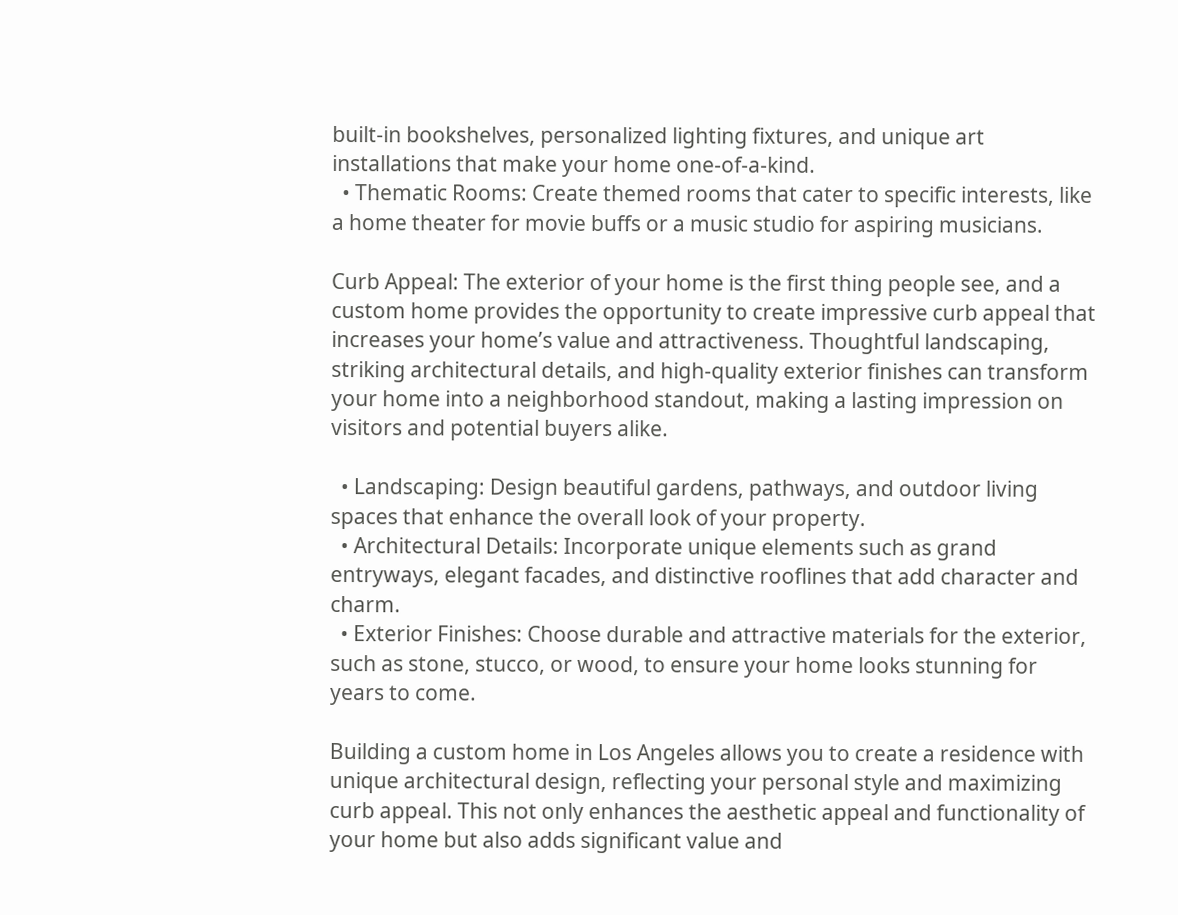built-in bookshelves, personalized lighting fixtures, and unique art installations that make your home one-of-a-kind.
  • Thematic Rooms: Create themed rooms that cater to specific interests, like a home theater for movie buffs or a music studio for aspiring musicians.

Curb Appeal: The exterior of your home is the first thing people see, and a custom home provides the opportunity to create impressive curb appeal that increases your home’s value and attractiveness. Thoughtful landscaping, striking architectural details, and high-quality exterior finishes can transform your home into a neighborhood standout, making a lasting impression on visitors and potential buyers alike.

  • Landscaping: Design beautiful gardens, pathways, and outdoor living spaces that enhance the overall look of your property.
  • Architectural Details: Incorporate unique elements such as grand entryways, elegant facades, and distinctive rooflines that add character and charm.
  • Exterior Finishes: Choose durable and attractive materials for the exterior, such as stone, stucco, or wood, to ensure your home looks stunning for years to come.

Building a custom home in Los Angeles allows you to create a residence with unique architectural design, reflecting your personal style and maximizing curb appeal. This not only enhances the aesthetic appeal and functionality of your home but also adds significant value and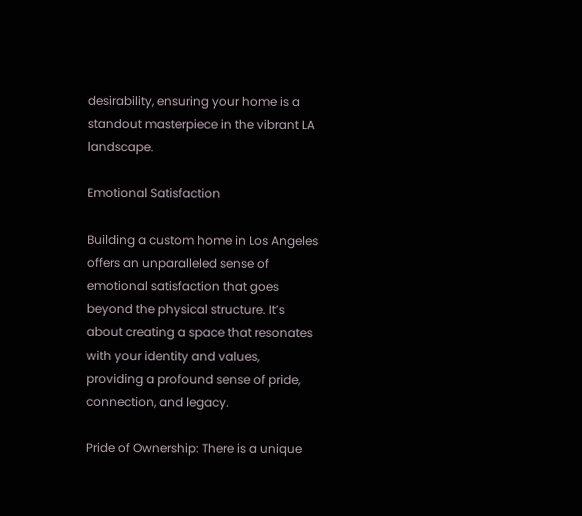desirability, ensuring your home is a standout masterpiece in the vibrant LA landscape.

Emotional Satisfaction

Building a custom home in Los Angeles offers an unparalleled sense of emotional satisfaction that goes beyond the physical structure. It’s about creating a space that resonates with your identity and values, providing a profound sense of pride, connection, and legacy.

Pride of Ownership: There is a unique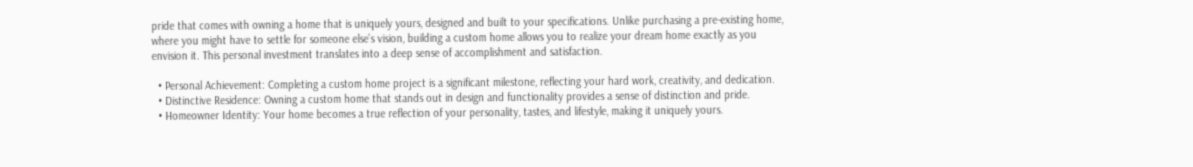pride that comes with owning a home that is uniquely yours, designed and built to your specifications. Unlike purchasing a pre-existing home, where you might have to settle for someone else’s vision, building a custom home allows you to realize your dream home exactly as you envision it. This personal investment translates into a deep sense of accomplishment and satisfaction.

  • Personal Achievement: Completing a custom home project is a significant milestone, reflecting your hard work, creativity, and dedication.
  • Distinctive Residence: Owning a custom home that stands out in design and functionality provides a sense of distinction and pride.
  • Homeowner Identity: Your home becomes a true reflection of your personality, tastes, and lifestyle, making it uniquely yours.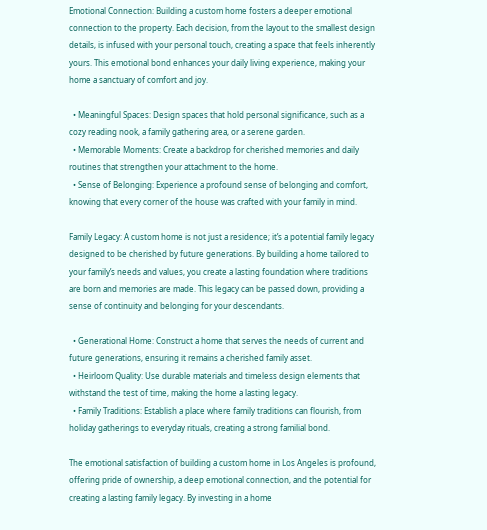Emotional Connection: Building a custom home fosters a deeper emotional connection to the property. Each decision, from the layout to the smallest design details, is infused with your personal touch, creating a space that feels inherently yours. This emotional bond enhances your daily living experience, making your home a sanctuary of comfort and joy.

  • Meaningful Spaces: Design spaces that hold personal significance, such as a cozy reading nook, a family gathering area, or a serene garden.
  • Memorable Moments: Create a backdrop for cherished memories and daily routines that strengthen your attachment to the home.
  • Sense of Belonging: Experience a profound sense of belonging and comfort, knowing that every corner of the house was crafted with your family in mind.

Family Legacy: A custom home is not just a residence; it’s a potential family legacy designed to be cherished by future generations. By building a home tailored to your family’s needs and values, you create a lasting foundation where traditions are born and memories are made. This legacy can be passed down, providing a sense of continuity and belonging for your descendants.

  • Generational Home: Construct a home that serves the needs of current and future generations, ensuring it remains a cherished family asset.
  • Heirloom Quality: Use durable materials and timeless design elements that withstand the test of time, making the home a lasting legacy.
  • Family Traditions: Establish a place where family traditions can flourish, from holiday gatherings to everyday rituals, creating a strong familial bond.

The emotional satisfaction of building a custom home in Los Angeles is profound, offering pride of ownership, a deep emotional connection, and the potential for creating a lasting family legacy. By investing in a home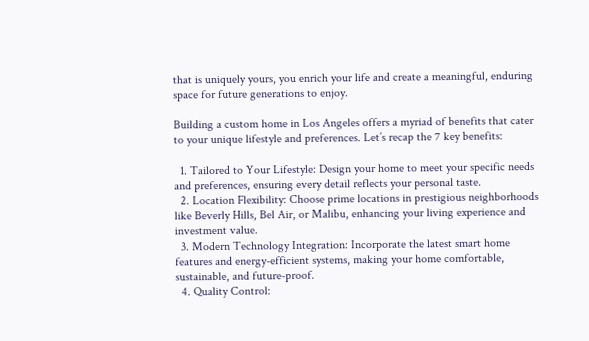that is uniquely yours, you enrich your life and create a meaningful, enduring space for future generations to enjoy.

Building a custom home in Los Angeles offers a myriad of benefits that cater to your unique lifestyle and preferences. Let’s recap the 7 key benefits:

  1. Tailored to Your Lifestyle: Design your home to meet your specific needs and preferences, ensuring every detail reflects your personal taste.
  2. Location Flexibility: Choose prime locations in prestigious neighborhoods like Beverly Hills, Bel Air, or Malibu, enhancing your living experience and investment value.
  3. Modern Technology Integration: Incorporate the latest smart home features and energy-efficient systems, making your home comfortable, sustainable, and future-proof.
  4. Quality Control: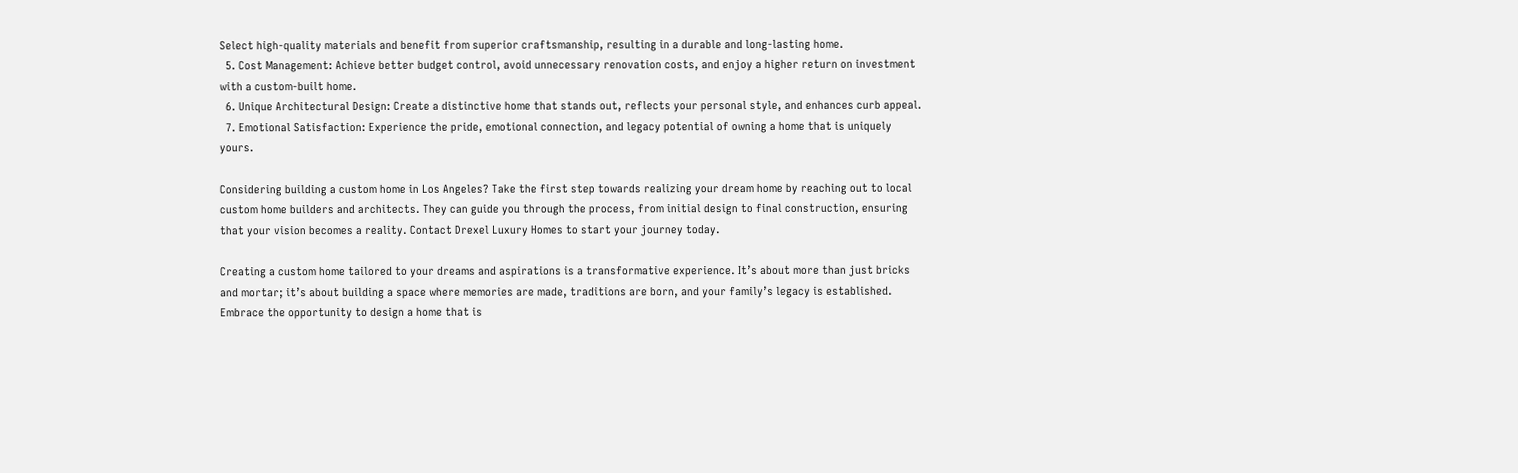Select high-quality materials and benefit from superior craftsmanship, resulting in a durable and long-lasting home.
  5. Cost Management: Achieve better budget control, avoid unnecessary renovation costs, and enjoy a higher return on investment with a custom-built home.
  6. Unique Architectural Design: Create a distinctive home that stands out, reflects your personal style, and enhances curb appeal.
  7. Emotional Satisfaction: Experience the pride, emotional connection, and legacy potential of owning a home that is uniquely yours.

Considering building a custom home in Los Angeles? Take the first step towards realizing your dream home by reaching out to local custom home builders and architects. They can guide you through the process, from initial design to final construction, ensuring that your vision becomes a reality. Contact Drexel Luxury Homes to start your journey today.

Creating a custom home tailored to your dreams and aspirations is a transformative experience. It’s about more than just bricks and mortar; it’s about building a space where memories are made, traditions are born, and your family’s legacy is established. Embrace the opportunity to design a home that is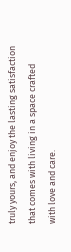truly yours, and enjoy the lasting satisfaction that comes with living in a space crafted with love and care.